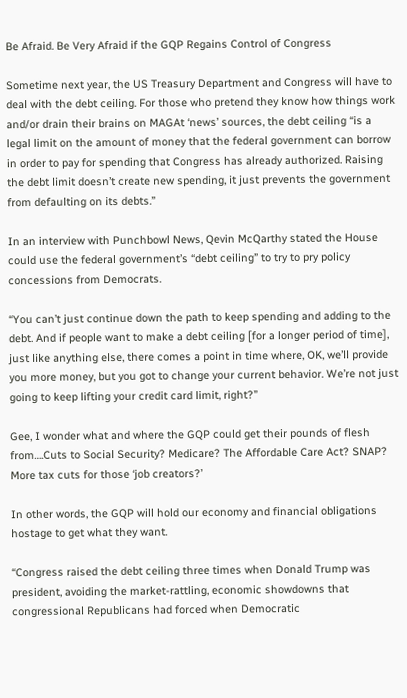Be Afraid. Be Very Afraid if the GQP Regains Control of Congress

Sometime next year, the US Treasury Department and Congress will have to deal with the debt ceiling. For those who pretend they know how things work and/or drain their brains on MAGAt ‘news’ sources, the debt ceiling “is a legal limit on the amount of money that the federal government can borrow in order to pay for spending that Congress has already authorized. Raising the debt limit doesn’t create new spending, it just prevents the government from defaulting on its debts.”

In an interview with Punchbowl News, Qevin McQarthy stated the House could use the federal government’s “debt ceiling” to try to pry policy concessions from Democrats.

“You can’t just continue down the path to keep spending and adding to the debt. And if people want to make a debt ceiling [for a longer period of time], just like anything else, there comes a point in time where, OK, we’ll provide you more money, but you got to change your current behavior. We’re not just going to keep lifting your credit card limit, right?”

Gee, I wonder what and where the GQP could get their pounds of flesh from….Cuts to Social Security? Medicare? The Affordable Care Act? SNAP? More tax cuts for those ‘job creators?’

In other words, the GQP will hold our economy and financial obligations hostage to get what they want.

“Congress raised the debt ceiling three times when Donald Trump was president, avoiding the market-rattling, economic showdowns that congressional Republicans had forced when Democratic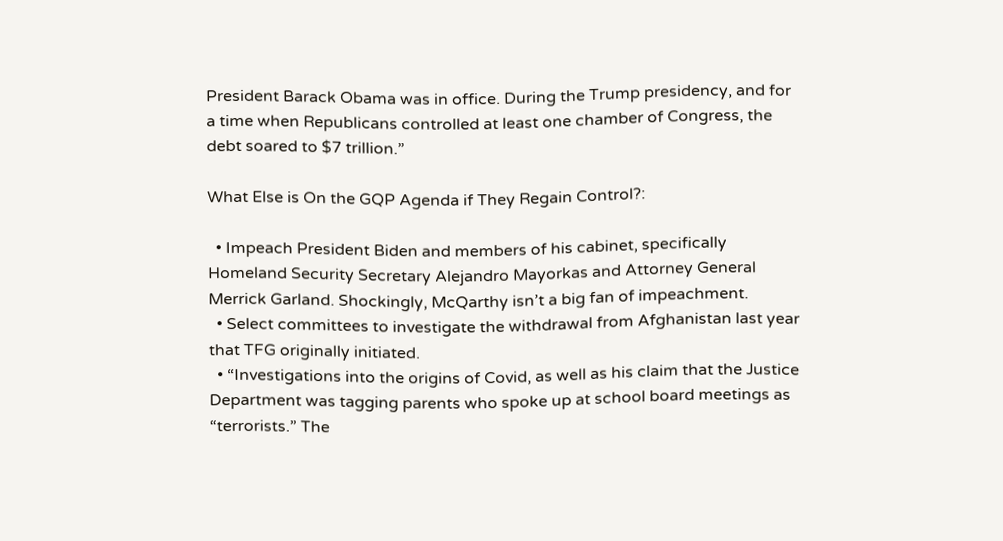President Barack Obama was in office. During the Trump presidency, and for a time when Republicans controlled at least one chamber of Congress, the debt soared to $7 trillion.”

What Else is On the GQP Agenda if They Regain Control?:

  • Impeach President Biden and members of his cabinet, specifically Homeland Security Secretary Alejandro Mayorkas and Attorney General Merrick Garland. Shockingly, McQarthy isn’t a big fan of impeachment.
  • Select committees to investigate the withdrawal from Afghanistan last year that TFG originally initiated.
  • “Investigations into the origins of Covid, as well as his claim that the Justice Department was tagging parents who spoke up at school board meetings as “terrorists.” The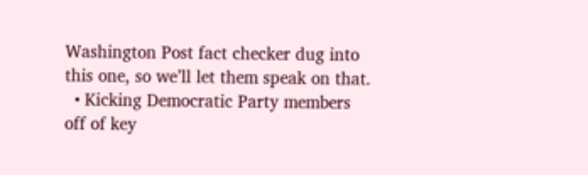Washington Post fact checker dug into this one, so we’ll let them speak on that.
  • Kicking Democratic Party members off of key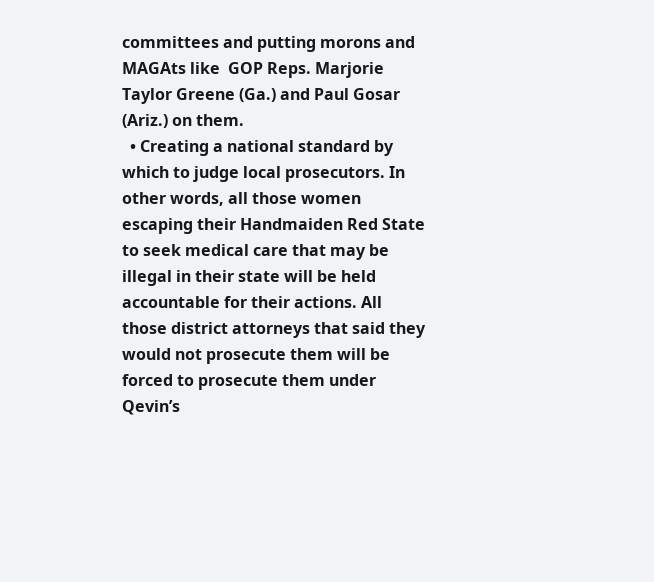committees and putting morons and MAGAts like  GOP Reps. Marjorie Taylor Greene (Ga.) and Paul Gosar (Ariz.) on them.
  • Creating a national standard by which to judge local prosecutors. In other words, all those women escaping their Handmaiden Red State to seek medical care that may be illegal in their state will be held accountable for their actions. All those district attorneys that said they would not prosecute them will be forced to prosecute them under Qevin’s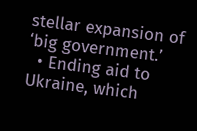stellar expansion of ‘big government.’
  • Ending aid to Ukraine, which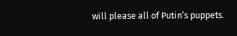will please all of Putin’s puppets.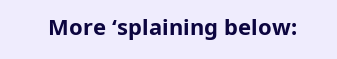More ‘splaining below: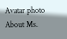Avatar photo
About Ms.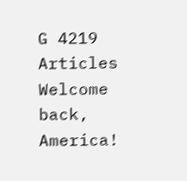G 4219 Articles
Welcome back, America!